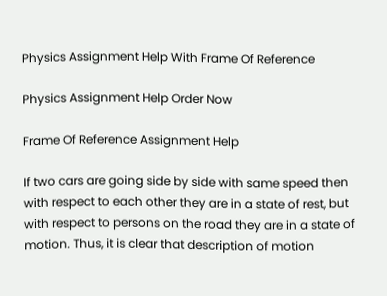Physics Assignment Help With Frame Of Reference

Physics Assignment Help Order Now

Frame Of Reference Assignment Help

If two cars are going side by side with same speed then with respect to each other they are in a state of rest, but with respect to persons on the road they are in a state of motion. Thus, it is clear that description of motion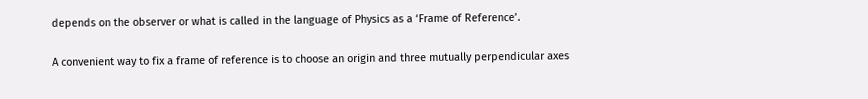depends on the observer or what is called in the language of Physics as a ‘Frame of Reference’.

A convenient way to fix a frame of reference is to choose an origin and three mutually perpendicular axes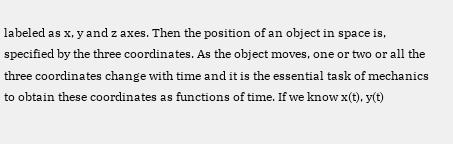labeled as x, y and z axes. Then the position of an object in space is, specified by the three coordinates. As the object moves, one or two or all the three coordinates change with time and it is the essential task of mechanics to obtain these coordinates as functions of time. If we know x(t), y(t)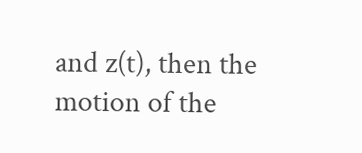and z(t), then the motion of the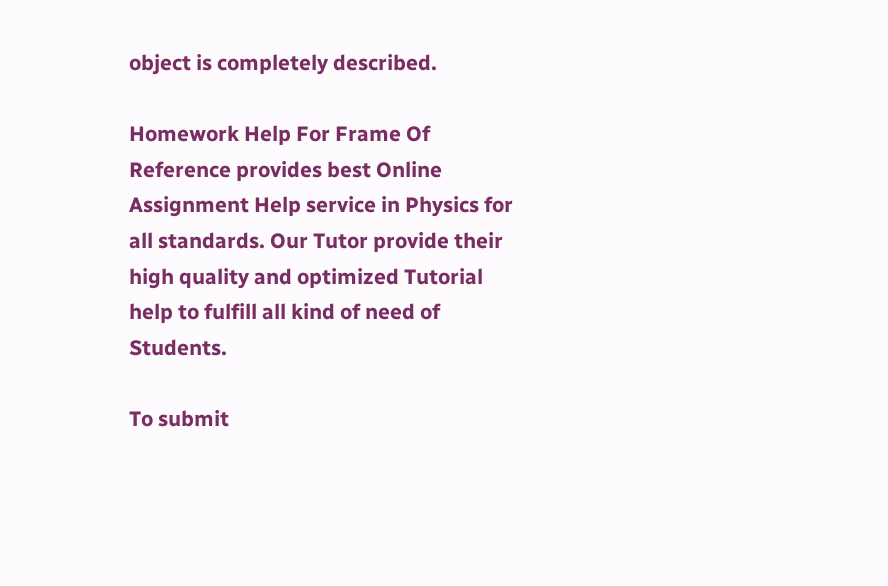object is completely described.

Homework Help For Frame Of Reference provides best Online Assignment Help service in Physics for all standards. Our Tutor provide their high quality and optimized Tutorial help to fulfill all kind of need of Students.

To submit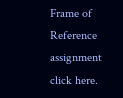Frame of Reference assignment click here.